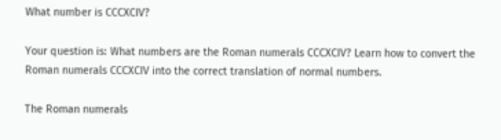What number is CCCXCIV?

Your question is: What numbers are the Roman numerals CCCXCIV? Learn how to convert the Roman numerals CCCXCIV into the correct translation of normal numbers.

The Roman numerals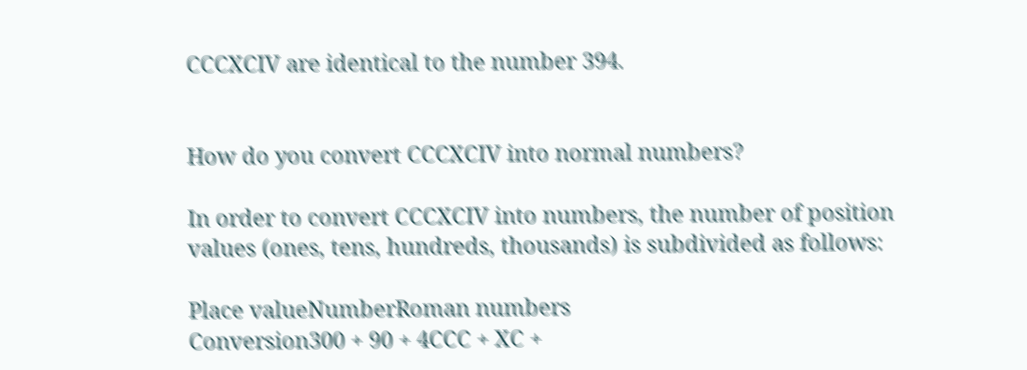CCCXCIV are identical to the number 394.


How do you convert CCCXCIV into normal numbers?

In order to convert CCCXCIV into numbers, the number of position values (ones, tens, hundreds, thousands) is subdivided as follows:

Place valueNumberRoman numbers
Conversion300 + 90 + 4CCC + XC +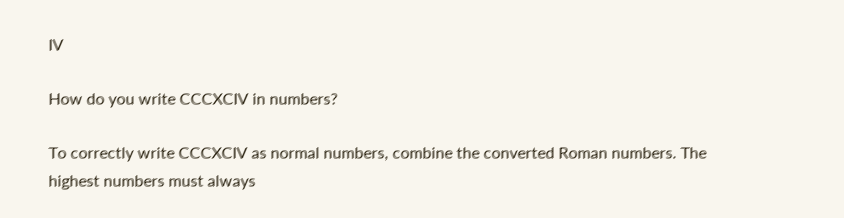IV

How do you write CCCXCIV in numbers?

To correctly write CCCXCIV as normal numbers, combine the converted Roman numbers. The highest numbers must always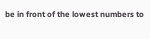be in front of the lowest numbers to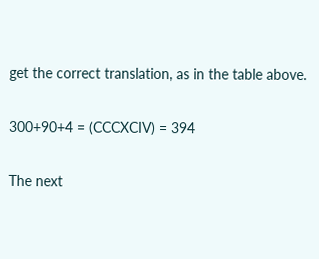get the correct translation, as in the table above.

300+90+4 = (CCCXCIV) = 394

The next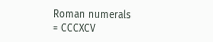Roman numerals = CCCXCV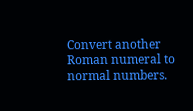Convert another Roman numeral to normal numbers.